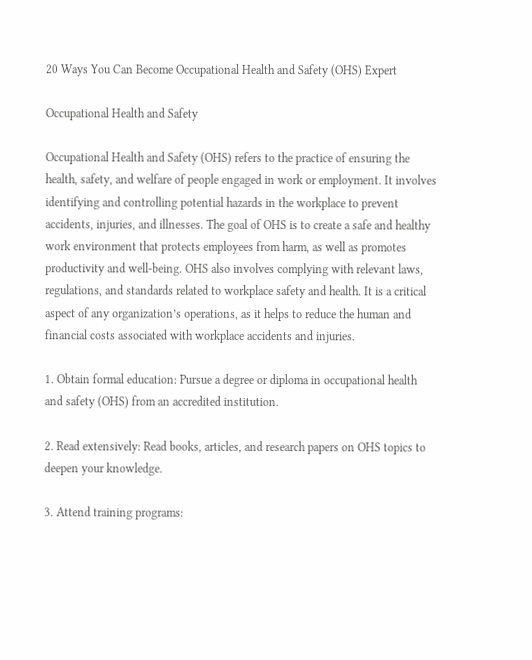20 Ways You Can Become Occupational Health and Safety (OHS) Expert

Occupational Health and Safety

Occupational Health and Safety (OHS) refers to the practice of ensuring the health, safety, and welfare of people engaged in work or employment. It involves identifying and controlling potential hazards in the workplace to prevent accidents, injuries, and illnesses. The goal of OHS is to create a safe and healthy work environment that protects employees from harm, as well as promotes productivity and well-being. OHS also involves complying with relevant laws, regulations, and standards related to workplace safety and health. It is a critical aspect of any organization’s operations, as it helps to reduce the human and financial costs associated with workplace accidents and injuries.

1. Obtain formal education: Pursue a degree or diploma in occupational health and safety (OHS) from an accredited institution.

2. Read extensively: Read books, articles, and research papers on OHS topics to deepen your knowledge.

3. Attend training programs: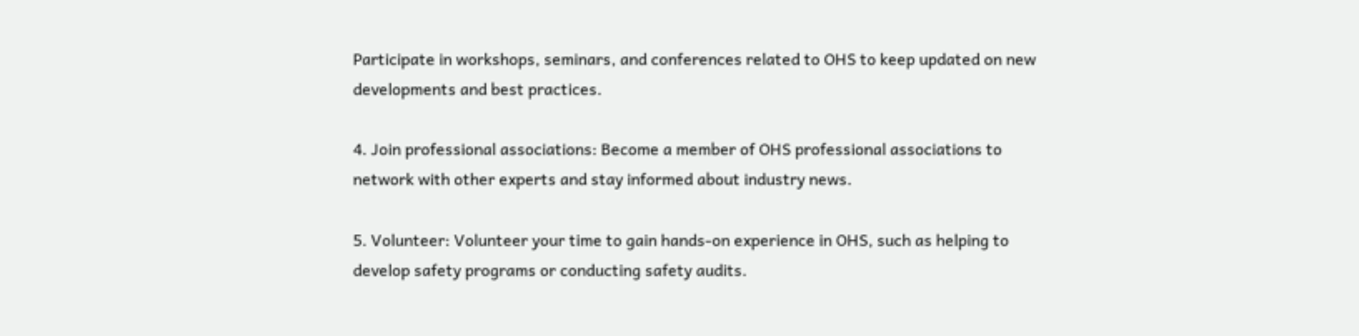Participate in workshops, seminars, and conferences related to OHS to keep updated on new developments and best practices.

4. Join professional associations: Become a member of OHS professional associations to network with other experts and stay informed about industry news.

5. Volunteer: Volunteer your time to gain hands-on experience in OHS, such as helping to develop safety programs or conducting safety audits.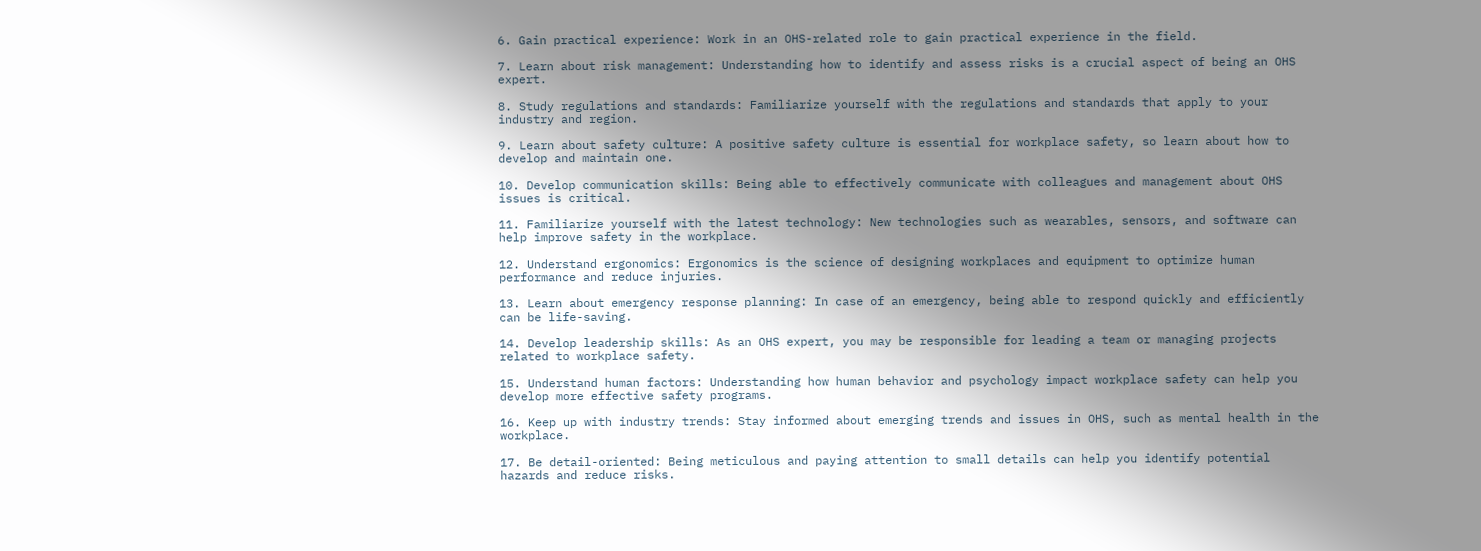6. Gain practical experience: Work in an OHS-related role to gain practical experience in the field.

7. Learn about risk management: Understanding how to identify and assess risks is a crucial aspect of being an OHS expert.

8. Study regulations and standards: Familiarize yourself with the regulations and standards that apply to your industry and region.

9. Learn about safety culture: A positive safety culture is essential for workplace safety, so learn about how to develop and maintain one.

10. Develop communication skills: Being able to effectively communicate with colleagues and management about OHS issues is critical.

11. Familiarize yourself with the latest technology: New technologies such as wearables, sensors, and software can help improve safety in the workplace.

12. Understand ergonomics: Ergonomics is the science of designing workplaces and equipment to optimize human performance and reduce injuries.

13. Learn about emergency response planning: In case of an emergency, being able to respond quickly and efficiently can be life-saving.

14. Develop leadership skills: As an OHS expert, you may be responsible for leading a team or managing projects related to workplace safety.

15. Understand human factors: Understanding how human behavior and psychology impact workplace safety can help you develop more effective safety programs.

16. Keep up with industry trends: Stay informed about emerging trends and issues in OHS, such as mental health in the workplace.

17. Be detail-oriented: Being meticulous and paying attention to small details can help you identify potential hazards and reduce risks.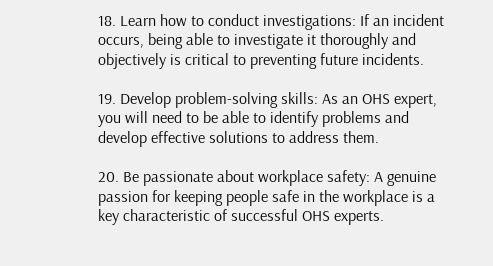18. Learn how to conduct investigations: If an incident occurs, being able to investigate it thoroughly and objectively is critical to preventing future incidents.

19. Develop problem-solving skills: As an OHS expert, you will need to be able to identify problems and develop effective solutions to address them.

20. Be passionate about workplace safety: A genuine passion for keeping people safe in the workplace is a key characteristic of successful OHS experts.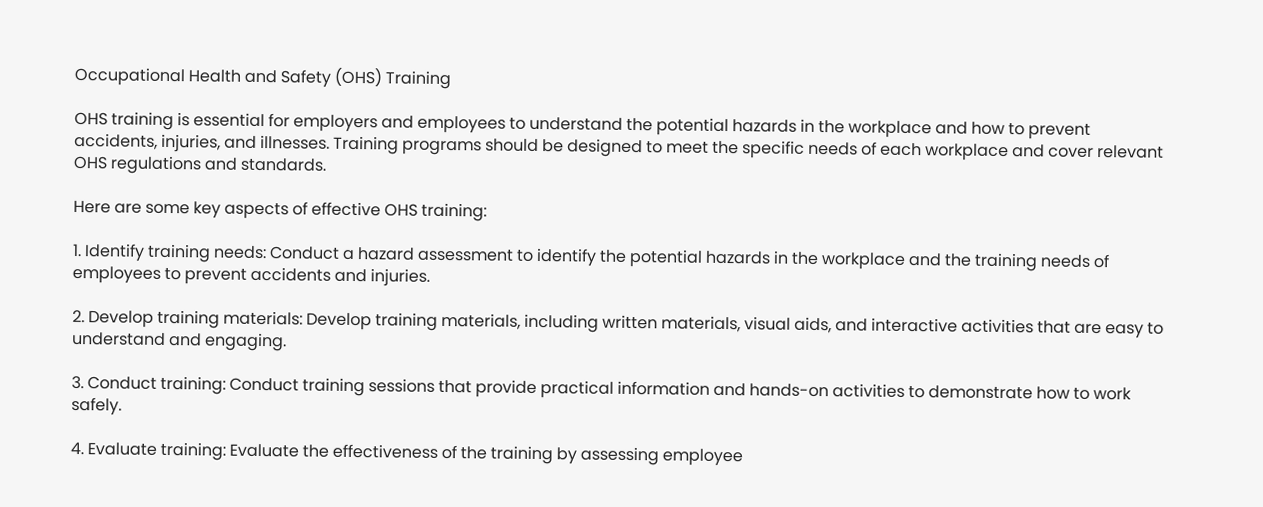Occupational Health and Safety (OHS) Training

OHS training is essential for employers and employees to understand the potential hazards in the workplace and how to prevent accidents, injuries, and illnesses. Training programs should be designed to meet the specific needs of each workplace and cover relevant OHS regulations and standards.

Here are some key aspects of effective OHS training:

1. Identify training needs: Conduct a hazard assessment to identify the potential hazards in the workplace and the training needs of employees to prevent accidents and injuries.

2. Develop training materials: Develop training materials, including written materials, visual aids, and interactive activities that are easy to understand and engaging.

3. Conduct training: Conduct training sessions that provide practical information and hands-on activities to demonstrate how to work safely.

4. Evaluate training: Evaluate the effectiveness of the training by assessing employee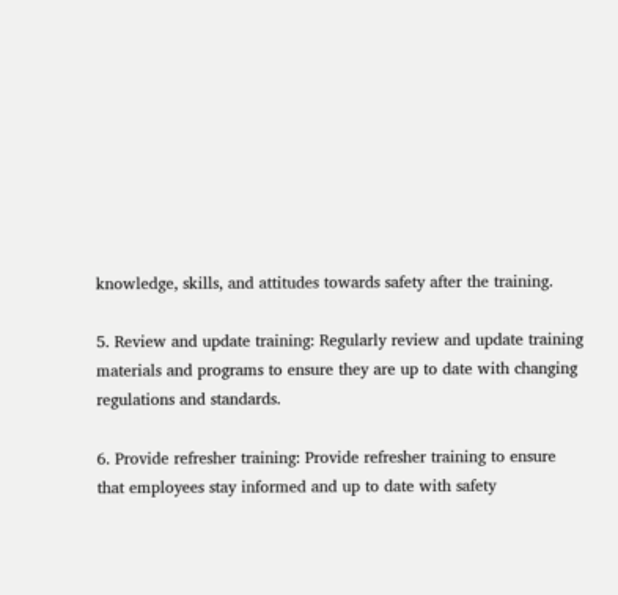knowledge, skills, and attitudes towards safety after the training.

5. Review and update training: Regularly review and update training materials and programs to ensure they are up to date with changing regulations and standards.

6. Provide refresher training: Provide refresher training to ensure that employees stay informed and up to date with safety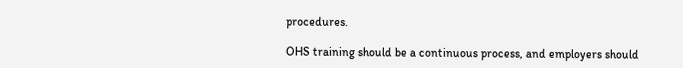procedures.

OHS training should be a continuous process, and employers should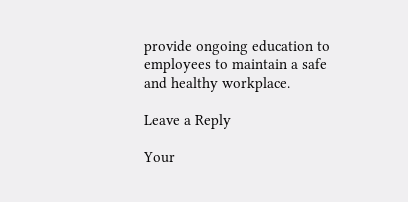provide ongoing education to employees to maintain a safe and healthy workplace.

Leave a Reply

Your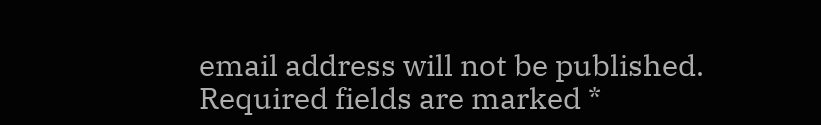email address will not be published. Required fields are marked *